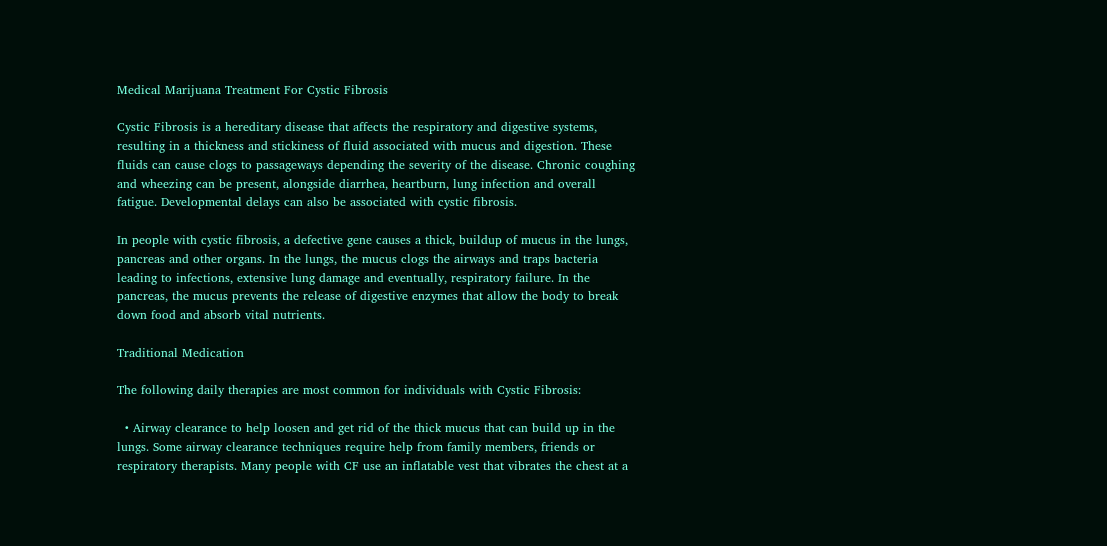Medical Marijuana Treatment For Cystic Fibrosis

Cystic Fibrosis is a hereditary disease that affects the respiratory and digestive systems, resulting in a thickness and stickiness of fluid associated with mucus and digestion. These fluids can cause clogs to passageways depending the severity of the disease. Chronic coughing and wheezing can be present, alongside diarrhea, heartburn, lung infection and overall fatigue. Developmental delays can also be associated with cystic fibrosis.

In people with cystic fibrosis, a defective gene causes a thick, buildup of mucus in the lungs, pancreas and other organs. In the lungs, the mucus clogs the airways and traps bacteria leading to infections, extensive lung damage and eventually, respiratory failure. In the pancreas, the mucus prevents the release of digestive enzymes that allow the body to break down food and absorb vital nutrients.

Traditional Medication

The following daily therapies are most common for individuals with Cystic Fibrosis:

  • Airway clearance to help loosen and get rid of the thick mucus that can build up in the lungs. Some airway clearance techniques require help from family members, friends or respiratory therapists. Many people with CF use an inflatable vest that vibrates the chest at a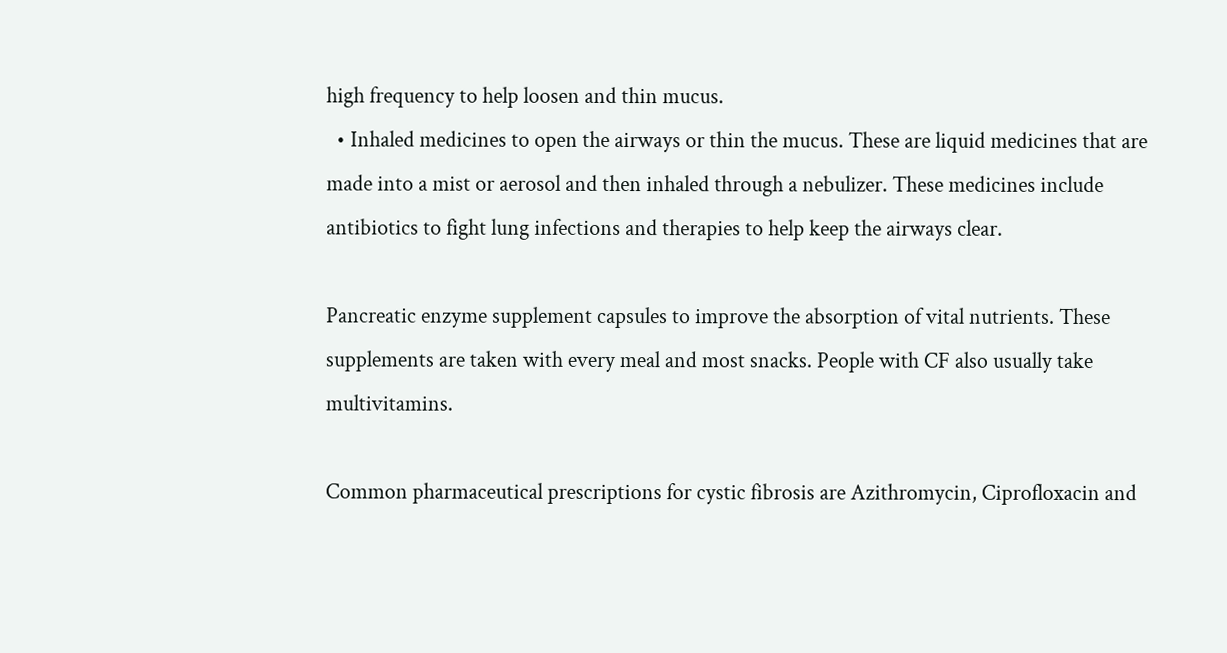high frequency to help loosen and thin mucus.
  • Inhaled medicines to open the airways or thin the mucus. These are liquid medicines that are made into a mist or aerosol and then inhaled through a nebulizer. These medicines include antibiotics to fight lung infections and therapies to help keep the airways clear.

Pancreatic enzyme supplement capsules to improve the absorption of vital nutrients. These supplements are taken with every meal and most snacks. People with CF also usually take multivitamins.

Common pharmaceutical prescriptions for cystic fibrosis are Azithromycin, Ciprofloxacin and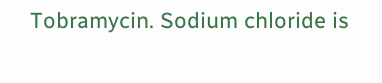Tobramycin. Sodium chloride is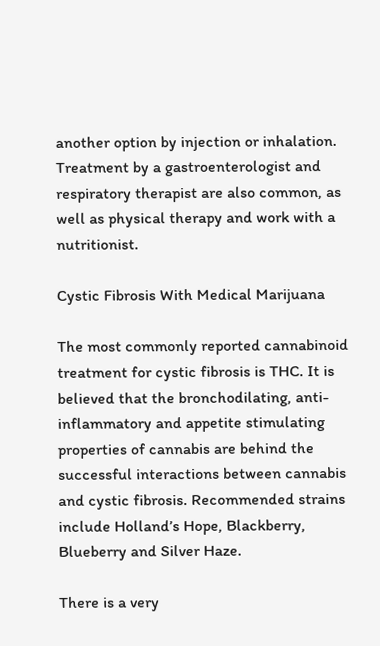another option by injection or inhalation. Treatment by a gastroenterologist and respiratory therapist are also common, as well as physical therapy and work with a nutritionist.

Cystic Fibrosis With Medical Marijuana

The most commonly reported cannabinoid treatment for cystic fibrosis is THC. It is believed that the bronchodilating, anti-inflammatory and appetite stimulating properties of cannabis are behind the successful interactions between cannabis and cystic fibrosis. Recommended strains include Holland’s Hope, Blackberry, Blueberry and Silver Haze.

There is a very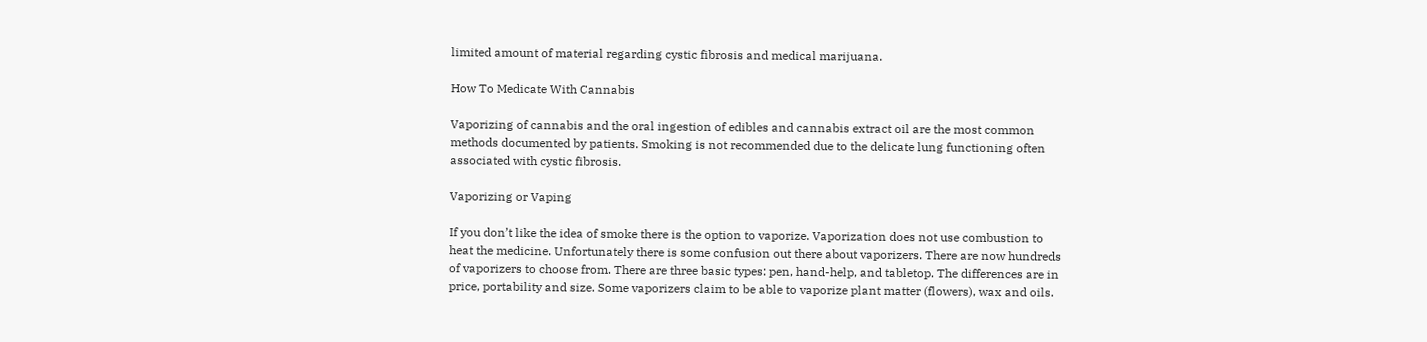limited amount of material regarding cystic fibrosis and medical marijuana.

How To Medicate With Cannabis

Vaporizing of cannabis and the oral ingestion of edibles and cannabis extract oil are the most common methods documented by patients. Smoking is not recommended due to the delicate lung functioning often associated with cystic fibrosis.

Vaporizing or Vaping

If you don’t like the idea of smoke there is the option to vaporize. Vaporization does not use combustion to heat the medicine. Unfortunately there is some confusion out there about vaporizers. There are now hundreds of vaporizers to choose from. There are three basic types: pen, hand-help, and tabletop. The differences are in price, portability and size. Some vaporizers claim to be able to vaporize plant matter (flowers), wax and oils.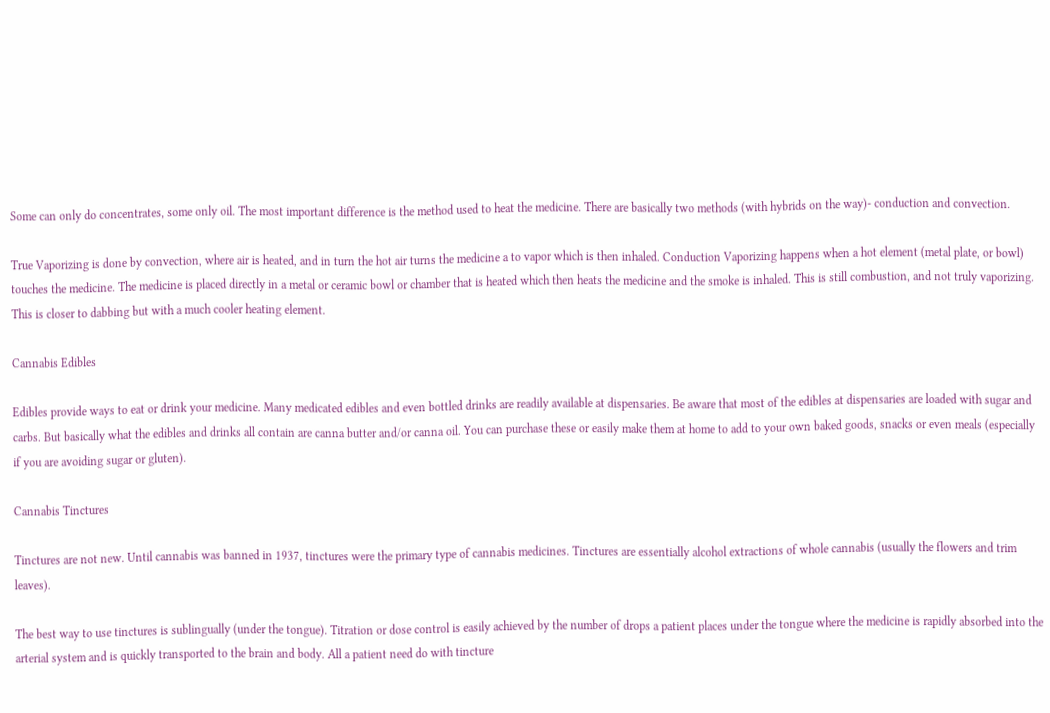Some can only do concentrates, some only oil. The most important difference is the method used to heat the medicine. There are basically two methods (with hybrids on the way)- conduction and convection.

True Vaporizing is done by convection, where air is heated, and in turn the hot air turns the medicine a to vapor which is then inhaled. Conduction Vaporizing happens when a hot element (metal plate, or bowl) touches the medicine. The medicine is placed directly in a metal or ceramic bowl or chamber that is heated which then heats the medicine and the smoke is inhaled. This is still combustion, and not truly vaporizing. This is closer to dabbing but with a much cooler heating element.

Cannabis Edibles

Edibles provide ways to eat or drink your medicine. Many medicated edibles and even bottled drinks are readily available at dispensaries. Be aware that most of the edibles at dispensaries are loaded with sugar and carbs. But basically what the edibles and drinks all contain are canna butter and/or canna oil. You can purchase these or easily make them at home to add to your own baked goods, snacks or even meals (especially if you are avoiding sugar or gluten).

Cannabis Tinctures

Tinctures are not new. Until cannabis was banned in 1937, tinctures were the primary type of cannabis medicines. Tinctures are essentially alcohol extractions of whole cannabis (usually the flowers and trim leaves).

The best way to use tinctures is sublingually (under the tongue). Titration or dose control is easily achieved by the number of drops a patient places under the tongue where the medicine is rapidly absorbed into the arterial system and is quickly transported to the brain and body. All a patient need do with tincture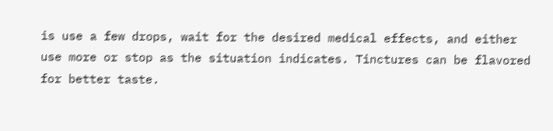is use a few drops, wait for the desired medical effects, and either use more or stop as the situation indicates. Tinctures can be flavored for better taste.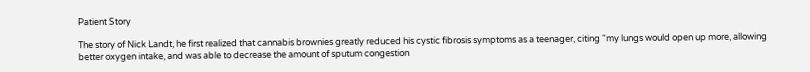Patient Story

The story of Nick Landt, he first realized that cannabis brownies greatly reduced his cystic fibrosis symptoms as a teenager, citing “my lungs would open up more, allowing better oxygen intake, and was able to decrease the amount of sputum congestion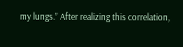my lungs.” After realizing this correlation,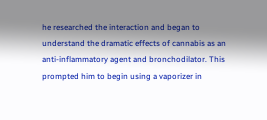he researched the interaction and began to understand the dramatic effects of cannabis as an anti-inflammatory agent and bronchodilator. This prompted him to begin using a vaporizer in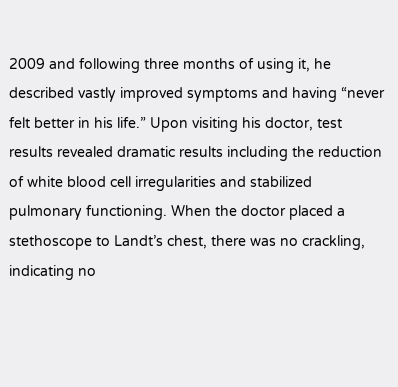2009 and following three months of using it, he described vastly improved symptoms and having “never felt better in his life.” Upon visiting his doctor, test results revealed dramatic results including the reduction of white blood cell irregularities and stabilized pulmonary functioning. When the doctor placed a stethoscope to Landt’s chest, there was no crackling, indicating no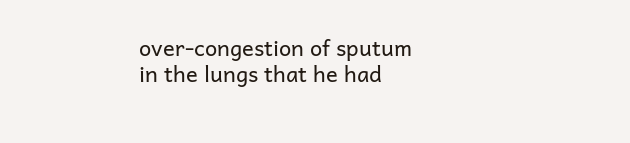over-congestion of sputum in the lungs that he had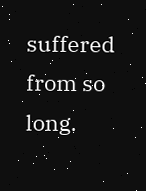suffered from so long.